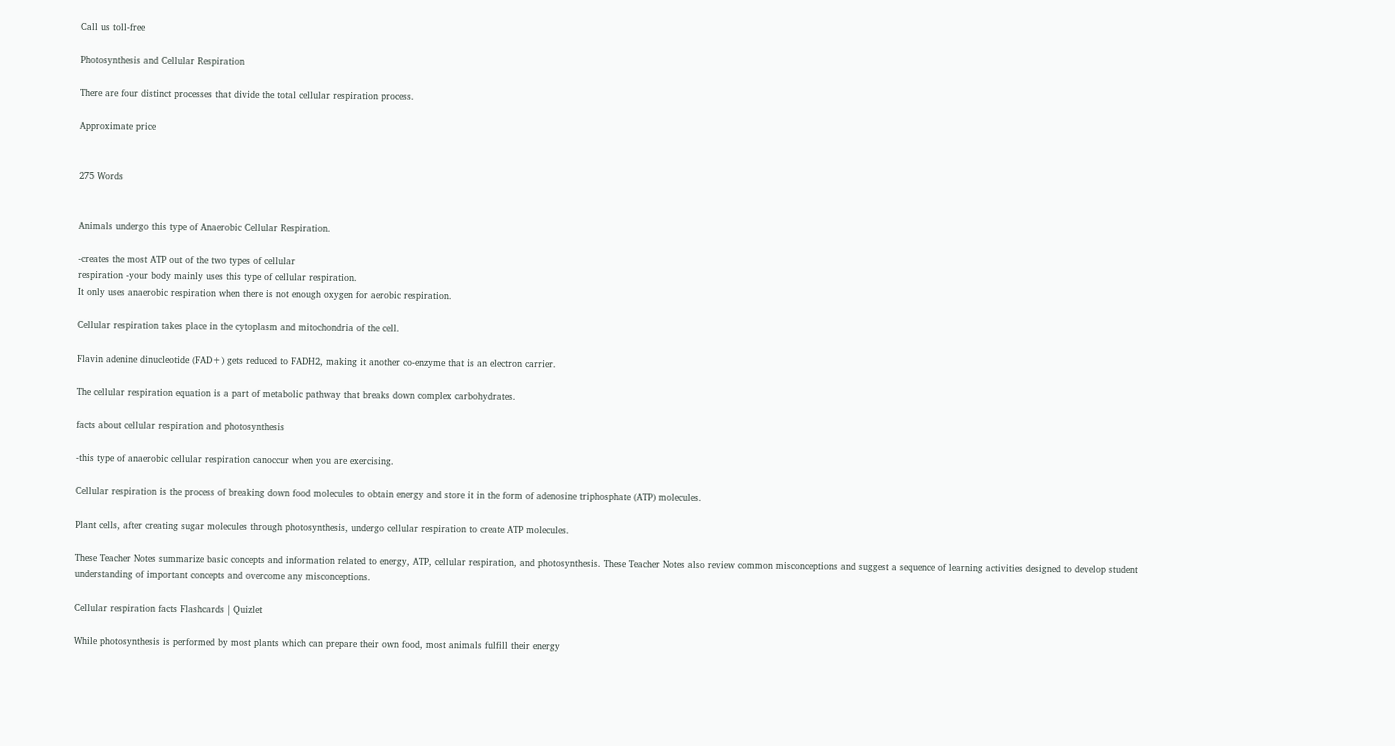Call us toll-free

Photosynthesis and Cellular Respiration

There are four distinct processes that divide the total cellular respiration process.

Approximate price


275 Words


Animals undergo this type of Anaerobic Cellular Respiration.

-creates the most ATP out of the two types of cellular
respiration -your body mainly uses this type of cellular respiration.
It only uses anaerobic respiration when there is not enough oxygen for aerobic respiration.

Cellular respiration takes place in the cytoplasm and mitochondria of the cell.

Flavin adenine dinucleotide (FAD+) gets reduced to FADH2, making it another co-enzyme that is an electron carrier.

The cellular respiration equation is a part of metabolic pathway that breaks down complex carbohydrates.

facts about cellular respiration and photosynthesis

-this type of anaerobic cellular respiration canoccur when you are exercising.

Cellular respiration is the process of breaking down food molecules to obtain energy and store it in the form of adenosine triphosphate (ATP) molecules.

Plant cells, after creating sugar molecules through photosynthesis, undergo cellular respiration to create ATP molecules.

These Teacher Notes summarize basic concepts and information related to energy, ATP, cellular respiration, and photosynthesis. These Teacher Notes also review common misconceptions and suggest a sequence of learning activities designed to develop student understanding of important concepts and overcome any misconceptions.

Cellular respiration facts Flashcards | Quizlet

While photosynthesis is performed by most plants which can prepare their own food, most animals fulfill their energy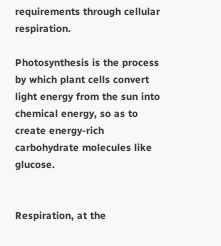requirements through cellular respiration.

Photosynthesis is the process by which plant cells convert light energy from the sun into chemical energy, so as to create energy-rich carbohydrate molecules like glucose.


Respiration, at the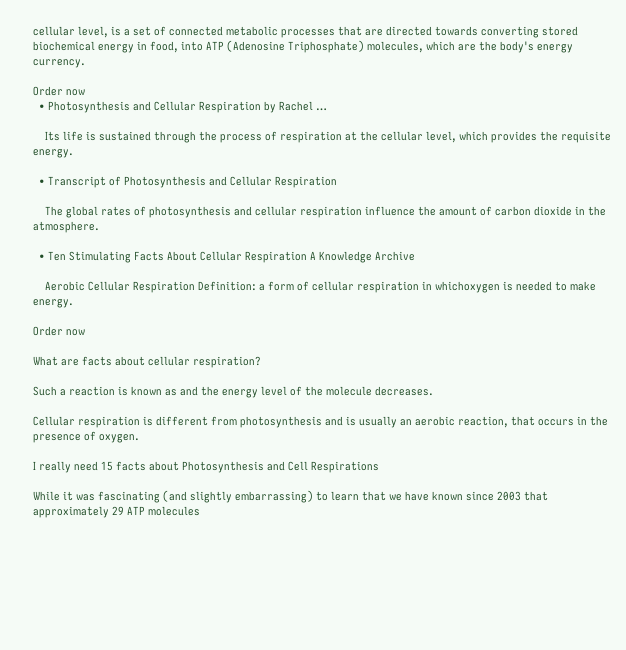cellular level, is a set of connected metabolic processes that are directed towards converting stored biochemical energy in food, into ATP (Adenosine Triphosphate) molecules, which are the body's energy currency.

Order now
  • Photosynthesis and Cellular Respiration by Rachel …

    Its life is sustained through the process of respiration at the cellular level, which provides the requisite energy.

  • Transcript of Photosynthesis and Cellular Respiration

    The global rates of photosynthesis and cellular respiration influence the amount of carbon dioxide in the atmosphere.

  • Ten Stimulating Facts About Cellular Respiration A Knowledge Archive

    Aerobic Cellular Respiration Definition: a form of cellular respiration in whichoxygen is needed to make energy.

Order now

What are facts about cellular respiration?

Such a reaction is known as and the energy level of the molecule decreases.

Cellular respiration is different from photosynthesis and is usually an aerobic reaction, that occurs in the presence of oxygen.

I really need 15 facts about Photosynthesis and Cell Respirations

While it was fascinating (and slightly embarrassing) to learn that we have known since 2003 that approximately 29 ATP molecules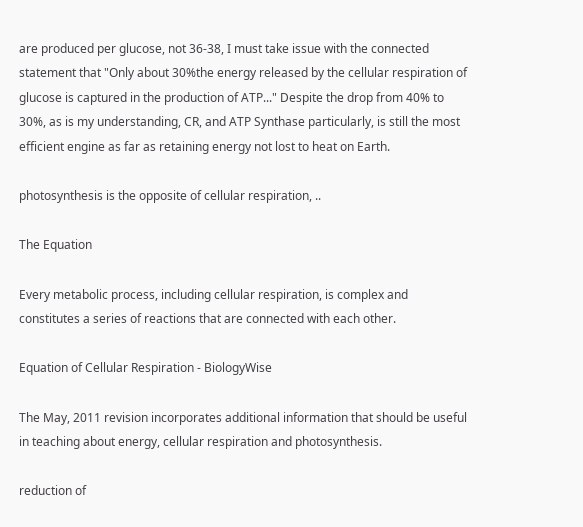are produced per glucose, not 36-38, I must take issue with the connected statement that "Only about 30%the energy released by the cellular respiration of glucose is captured in the production of ATP..." Despite the drop from 40% to 30%, as is my understanding, CR, and ATP Synthase particularly, is still the most efficient engine as far as retaining energy not lost to heat on Earth.

photosynthesis is the opposite of cellular respiration, ..

The Equation

Every metabolic process, including cellular respiration, is complex and constitutes a series of reactions that are connected with each other.

Equation of Cellular Respiration - BiologyWise

The May, 2011 revision incorporates additional information that should be useful in teaching about energy, cellular respiration and photosynthesis.

reduction of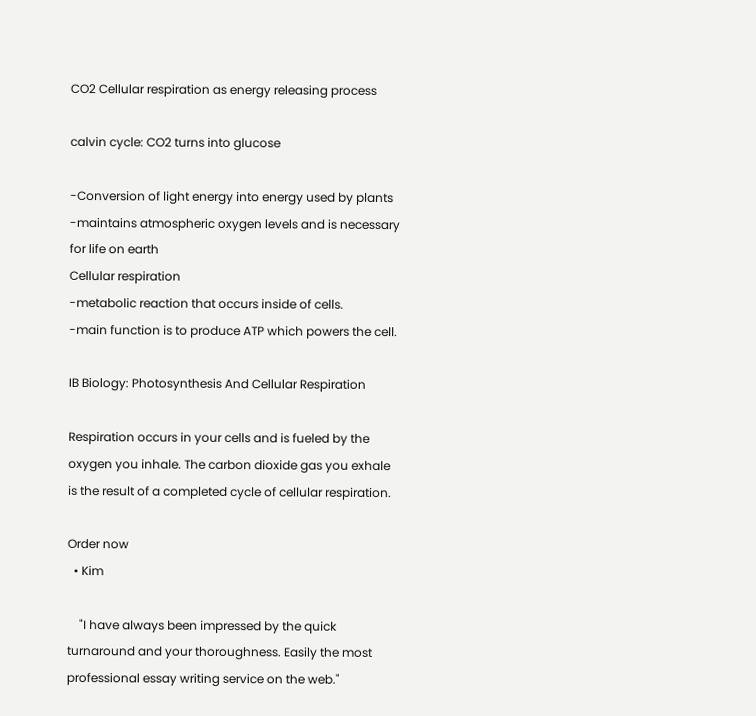CO2 Cellular respiration as energy releasing process

calvin cycle: CO2 turns into glucose

-Conversion of light energy into energy used by plants
-maintains atmospheric oxygen levels and is necessary for life on earth
Cellular respiration
-metabolic reaction that occurs inside of cells.
-main function is to produce ATP which powers the cell.

IB Biology: Photosynthesis And Cellular Respiration

Respiration occurs in your cells and is fueled by the oxygen you inhale. The carbon dioxide gas you exhale is the result of a completed cycle of cellular respiration.

Order now
  • Kim

    "I have always been impressed by the quick turnaround and your thoroughness. Easily the most professional essay writing service on the web."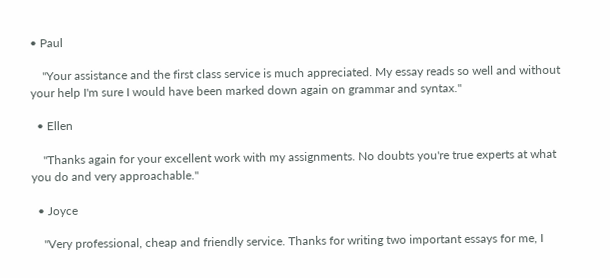• Paul

    "Your assistance and the first class service is much appreciated. My essay reads so well and without your help I'm sure I would have been marked down again on grammar and syntax."

  • Ellen

    "Thanks again for your excellent work with my assignments. No doubts you're true experts at what you do and very approachable."

  • Joyce

    "Very professional, cheap and friendly service. Thanks for writing two important essays for me, I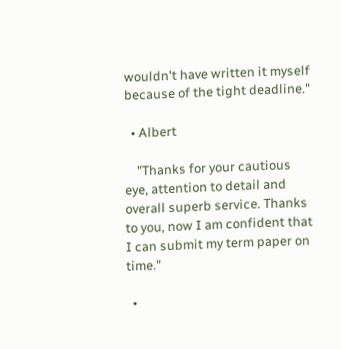wouldn't have written it myself because of the tight deadline."

  • Albert

    "Thanks for your cautious eye, attention to detail and overall superb service. Thanks to you, now I am confident that I can submit my term paper on time."

  •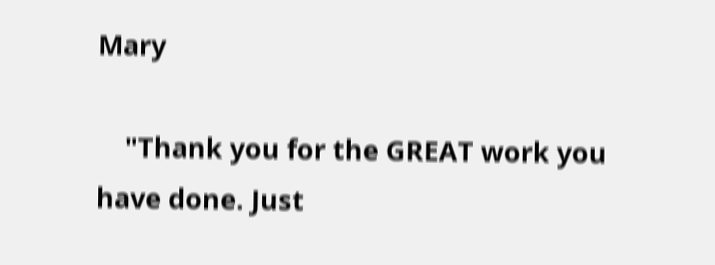Mary

    "Thank you for the GREAT work you have done. Just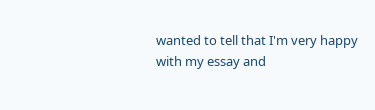wanted to tell that I'm very happy with my essay and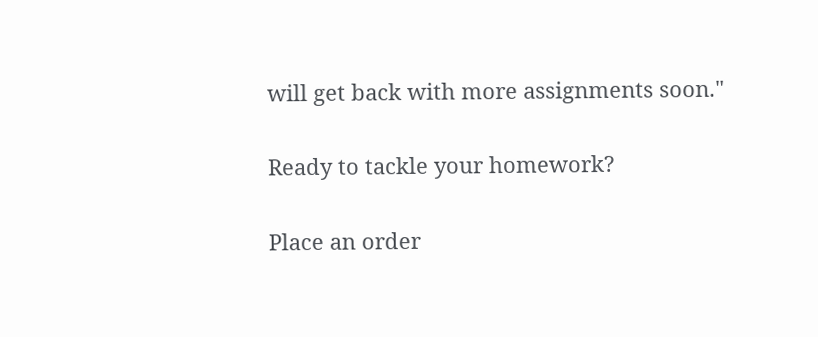will get back with more assignments soon."

Ready to tackle your homework?

Place an order